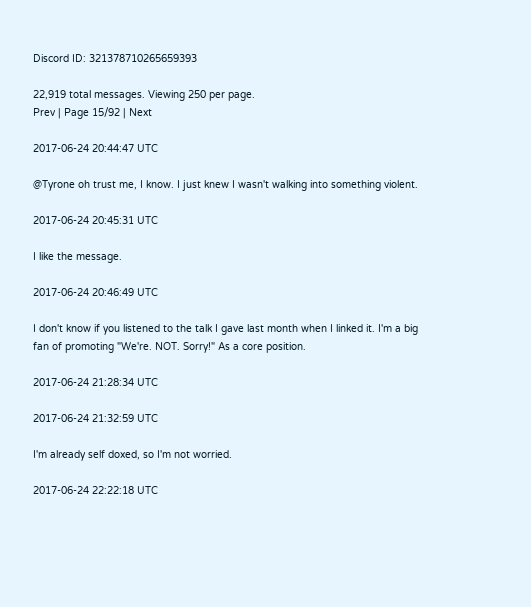Discord ID: 321378710265659393

22,919 total messages. Viewing 250 per page.
Prev | Page 15/92 | Next

2017-06-24 20:44:47 UTC

@Tyrone oh trust me, I know. I just knew I wasn't walking into something violent.

2017-06-24 20:45:31 UTC

I like the message.

2017-06-24 20:46:49 UTC

I don't know if you listened to the talk I gave last month when I linked it. I'm a big fan of promoting "We're. NOT. Sorry!" As a core position.

2017-06-24 21:28:34 UTC

2017-06-24 21:32:59 UTC

I'm already self doxed, so I'm not worried.

2017-06-24 22:22:18 UTC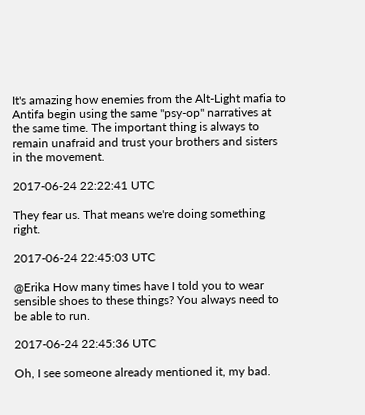It's amazing how enemies from the Alt-Light mafia to Antifa begin using the same "psy-op" narratives at the same time. The important thing is always to remain unafraid and trust your brothers and sisters in the movement.

2017-06-24 22:22:41 UTC

They fear us. That means we're doing something right.

2017-06-24 22:45:03 UTC

@Erika How many times have I told you to wear sensible shoes to these things? You always need to be able to run.

2017-06-24 22:45:36 UTC

Oh, I see someone already mentioned it, my bad.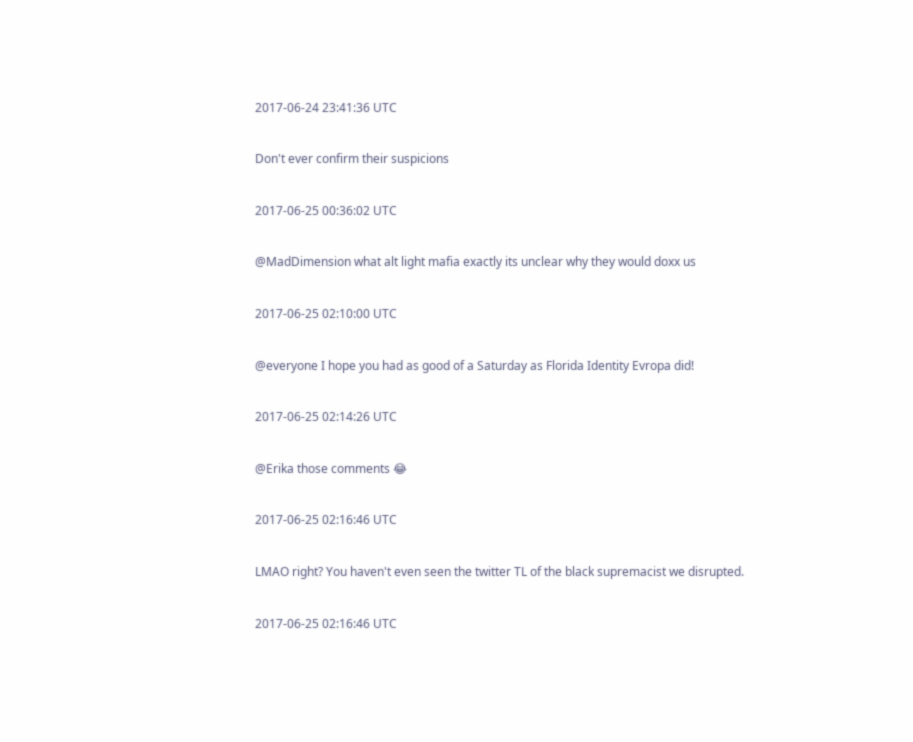2017-06-24 23:41:36 UTC

Don't ever confirm their suspicions

2017-06-25 00:36:02 UTC

@MadDimension what alt light mafia exactly its unclear why they would doxx us

2017-06-25 02:10:00 UTC

@everyone I hope you had as good of a Saturday as Florida Identity Evropa did!

2017-06-25 02:14:26 UTC

@Erika those comments 😂

2017-06-25 02:16:46 UTC

LMAO right? You haven't even seen the twitter TL of the black supremacist we disrupted.

2017-06-25 02:16:46 UTC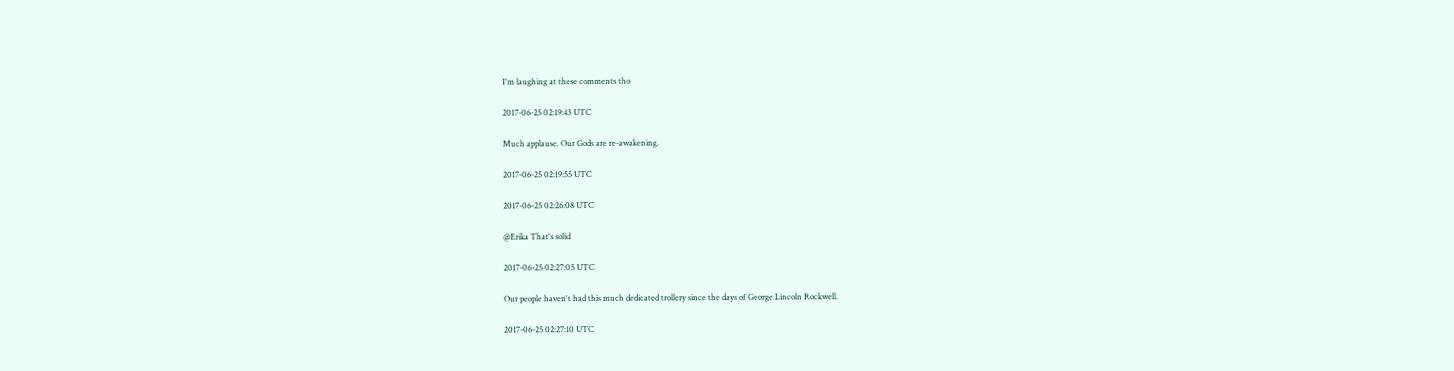I'm laughing at these comments tho

2017-06-25 02:19:43 UTC

Much applause. Our Gods are re-awakening.

2017-06-25 02:19:55 UTC

2017-06-25 02:26:08 UTC

@Erika That's solid

2017-06-25 02:27:05 UTC

Our people haven't had this much dedicated trollery since the days of George Lincoln Rockwell.

2017-06-25 02:27:10 UTC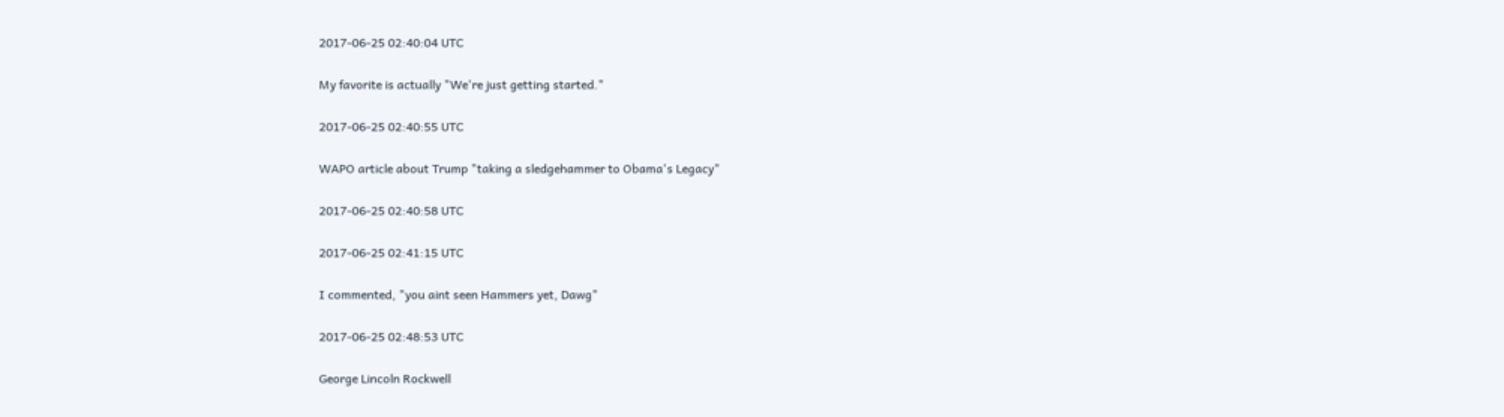2017-06-25 02:40:04 UTC

My favorite is actually "We're just getting started."

2017-06-25 02:40:55 UTC

WAPO article about Trump "taking a sledgehammer to Obama's Legacy"

2017-06-25 02:40:58 UTC

2017-06-25 02:41:15 UTC

I commented, "you aint seen Hammers yet, Dawg"

2017-06-25 02:48:53 UTC

George Lincoln Rockwell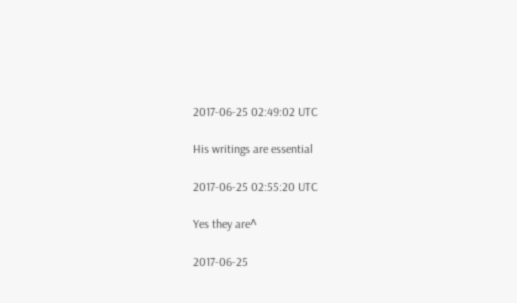2017-06-25 02:49:02 UTC

His writings are essential

2017-06-25 02:55:20 UTC

Yes they are^

2017-06-25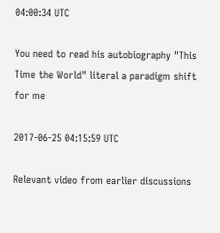04:00:34 UTC

You need to read his autobiography "This Time the World" literal a paradigm shift for me

2017-06-25 04:15:59 UTC

Relevant video from earlier discussions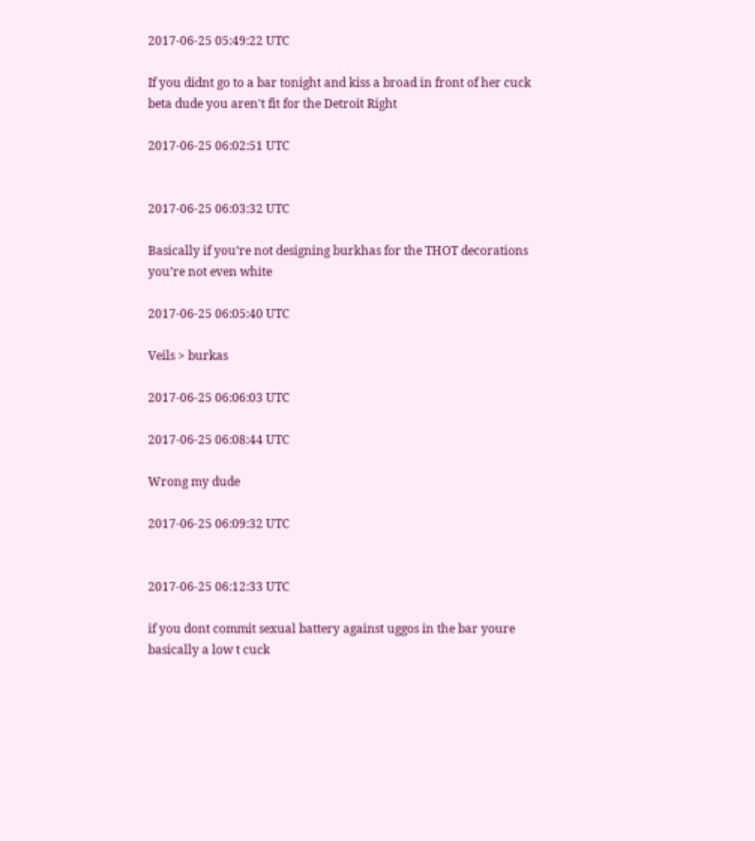2017-06-25 05:49:22 UTC

If you didnt go to a bar tonight and kiss a broad in front of her cuck beta dude you aren't fit for the Detroit Right

2017-06-25 06:02:51 UTC


2017-06-25 06:03:32 UTC

Basically if you’re not designing burkhas for the THOT decorations you’re not even white

2017-06-25 06:05:40 UTC

Veils > burkas

2017-06-25 06:06:03 UTC

2017-06-25 06:08:44 UTC

Wrong my dude

2017-06-25 06:09:32 UTC


2017-06-25 06:12:33 UTC

if you dont commit sexual battery against uggos in the bar youre basically a low t cuck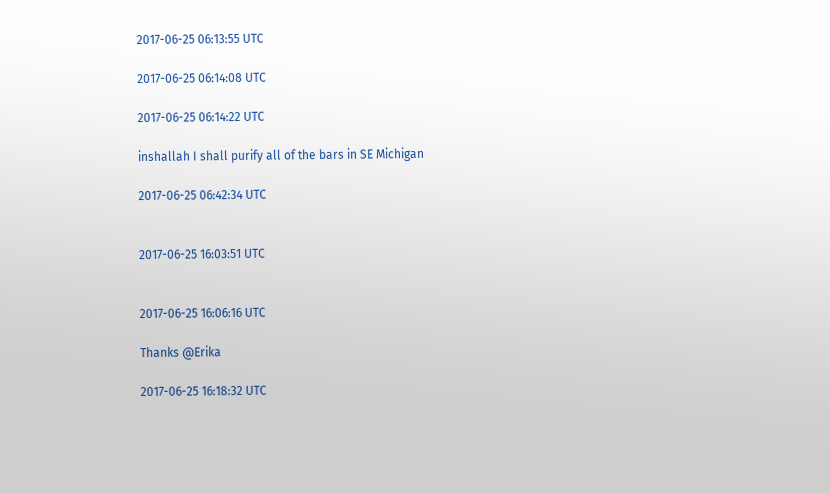2017-06-25 06:13:55 UTC

2017-06-25 06:14:08 UTC

2017-06-25 06:14:22 UTC

inshallah I shall purify all of the bars in SE Michigan

2017-06-25 06:42:34 UTC


2017-06-25 16:03:51 UTC


2017-06-25 16:06:16 UTC

Thanks @Erika

2017-06-25 16:18:32 UTC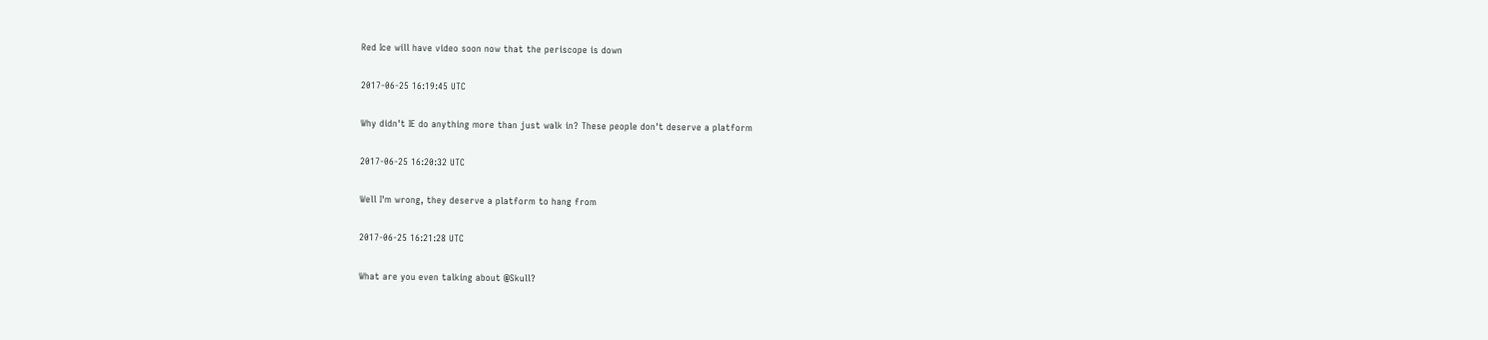Red Ice will have video soon now that the periscope is down

2017-06-25 16:19:45 UTC

Why didn't IE do anything more than just walk in? These people don't deserve a platform

2017-06-25 16:20:32 UTC

Well I'm wrong, they deserve a platform to hang from

2017-06-25 16:21:28 UTC

What are you even talking about @Skull?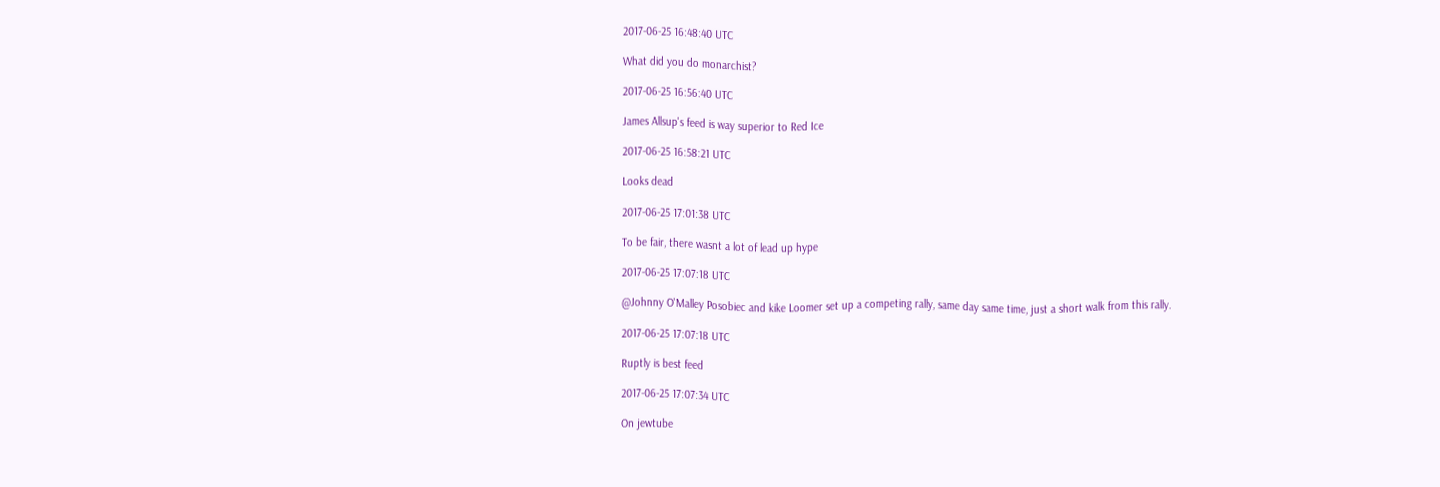2017-06-25 16:48:40 UTC

What did you do monarchist?

2017-06-25 16:56:40 UTC

James Allsup's feed is way superior to Red Ice

2017-06-25 16:58:21 UTC

Looks dead

2017-06-25 17:01:38 UTC

To be fair, there wasnt a lot of lead up hype

2017-06-25 17:07:18 UTC

@Johnny O'Malley Posobiec and kike Loomer set up a competing rally, same day same time, just a short walk from this rally.

2017-06-25 17:07:18 UTC

Ruptly is best feed

2017-06-25 17:07:34 UTC

On jewtube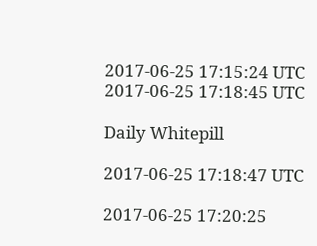2017-06-25 17:15:24 UTC
2017-06-25 17:18:45 UTC

Daily Whitepill

2017-06-25 17:18:47 UTC

2017-06-25 17:20:25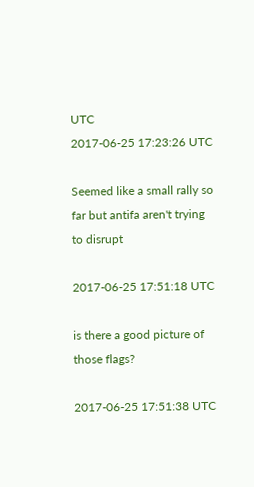UTC
2017-06-25 17:23:26 UTC

Seemed like a small rally so far but antifa aren't trying to disrupt

2017-06-25 17:51:18 UTC

is there a good picture of those flags?

2017-06-25 17:51:38 UTC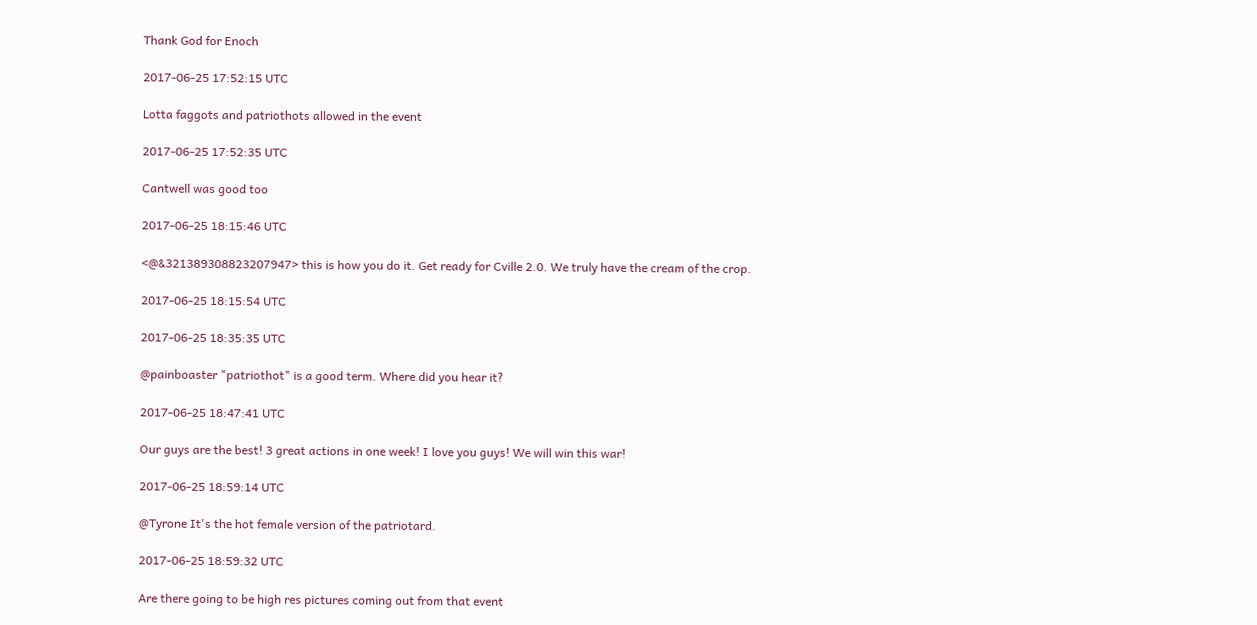Thank God for Enoch

2017-06-25 17:52:15 UTC

Lotta faggots and patriothots allowed in the event

2017-06-25 17:52:35 UTC

Cantwell was good too

2017-06-25 18:15:46 UTC

<@&321389308823207947> this is how you do it. Get ready for Cville 2.0. We truly have the cream of the crop.

2017-06-25 18:15:54 UTC

2017-06-25 18:35:35 UTC

@painboaster "patriothot" is a good term. Where did you hear it?

2017-06-25 18:47:41 UTC

Our guys are the best! 3 great actions in one week! I love you guys! We will win this war!

2017-06-25 18:59:14 UTC

@Tyrone It's the hot female version of the patriotard.

2017-06-25 18:59:32 UTC

Are there going to be high res pictures coming out from that event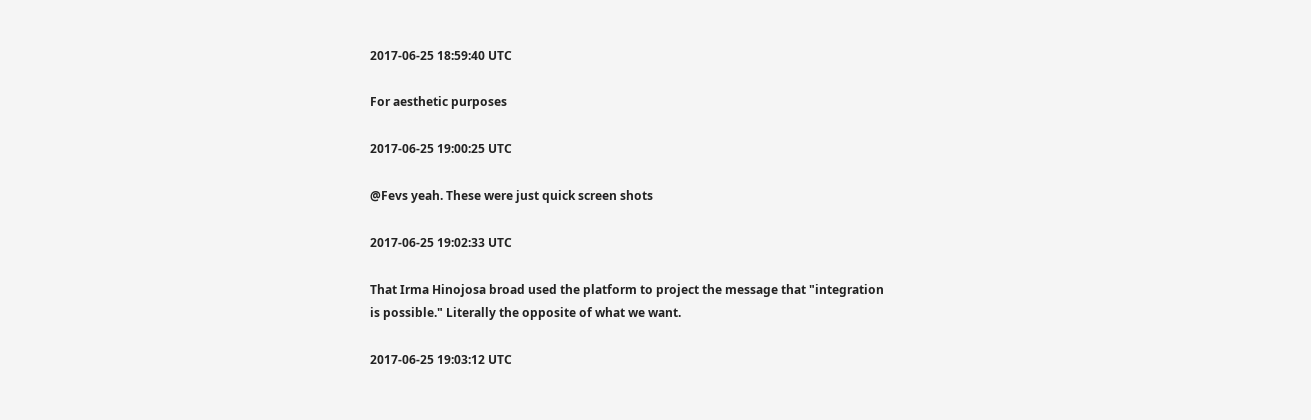2017-06-25 18:59:40 UTC

For aesthetic purposes

2017-06-25 19:00:25 UTC

@Fevs yeah. These were just quick screen shots

2017-06-25 19:02:33 UTC

That Irma Hinojosa broad used the platform to project the message that "integration is possible." Literally the opposite of what we want.

2017-06-25 19:03:12 UTC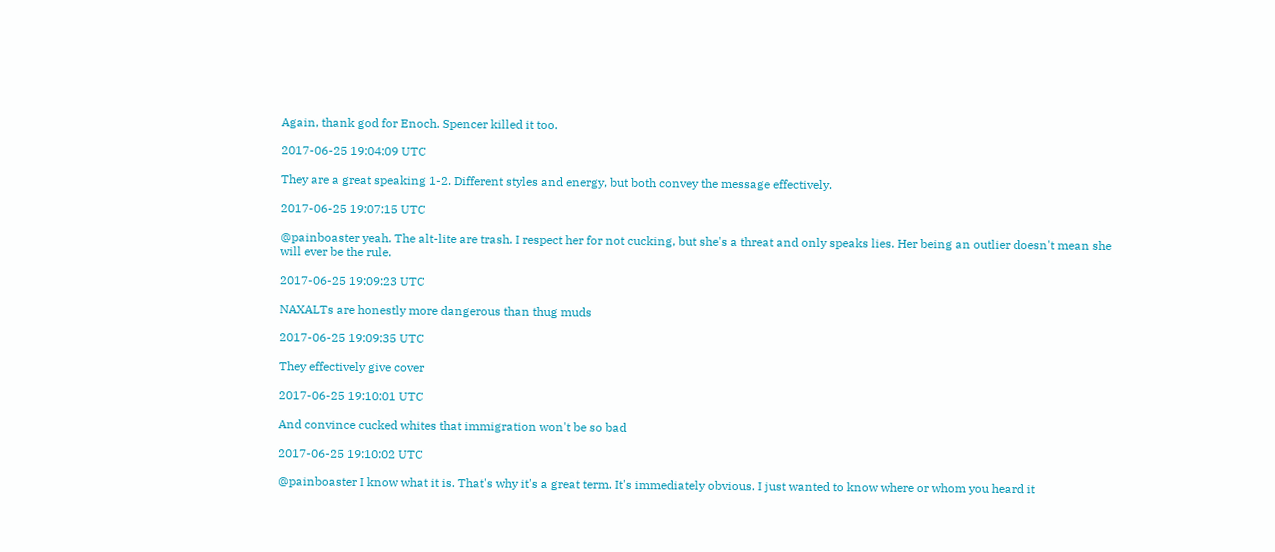Again, thank god for Enoch. Spencer killed it too.

2017-06-25 19:04:09 UTC

They are a great speaking 1-2. Different styles and energy, but both convey the message effectively.

2017-06-25 19:07:15 UTC

@painboaster yeah. The alt-lite are trash. I respect her for not cucking, but she's a threat and only speaks lies. Her being an outlier doesn't mean she will ever be the rule.

2017-06-25 19:09:23 UTC

NAXALTs are honestly more dangerous than thug muds

2017-06-25 19:09:35 UTC

They effectively give cover

2017-06-25 19:10:01 UTC

And convince cucked whites that immigration won't be so bad

2017-06-25 19:10:02 UTC

@painboaster I know what it is. That's why it's a great term. It's immediately obvious. I just wanted to know where or whom you heard it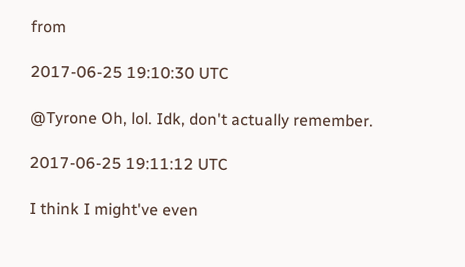from

2017-06-25 19:10:30 UTC

@Tyrone Oh, lol. Idk, don't actually remember.

2017-06-25 19:11:12 UTC

I think I might've even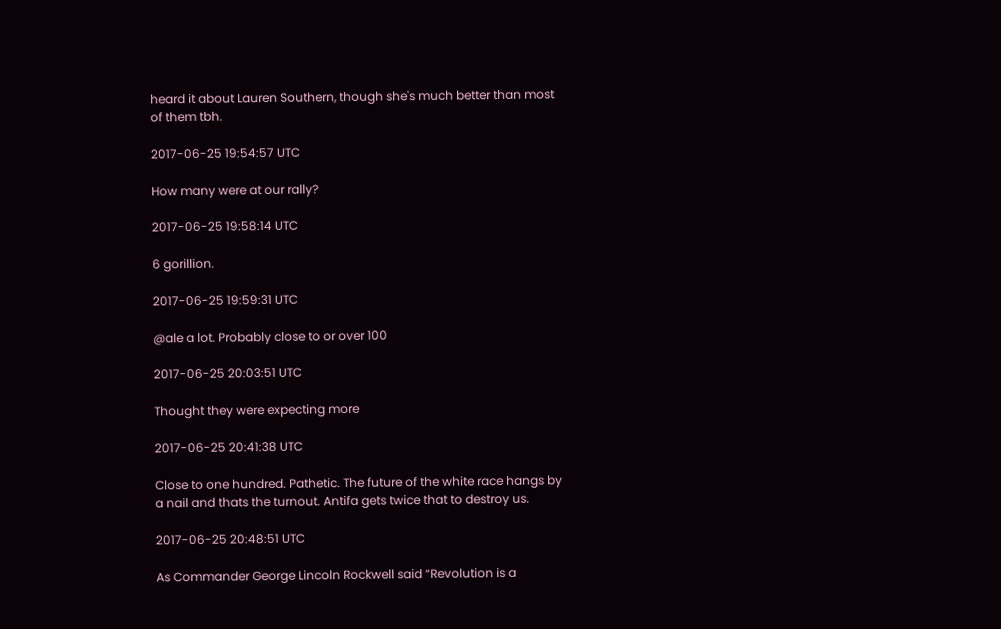heard it about Lauren Southern, though she's much better than most of them tbh.

2017-06-25 19:54:57 UTC

How many were at our rally?

2017-06-25 19:58:14 UTC

6 gorillion.

2017-06-25 19:59:31 UTC

@ale a lot. Probably close to or over 100

2017-06-25 20:03:51 UTC

Thought they were expecting more

2017-06-25 20:41:38 UTC

Close to one hundred. Pathetic. The future of the white race hangs by a nail and thats the turnout. Antifa gets twice that to destroy us.

2017-06-25 20:48:51 UTC

As Commander George Lincoln Rockwell said “Revolution is a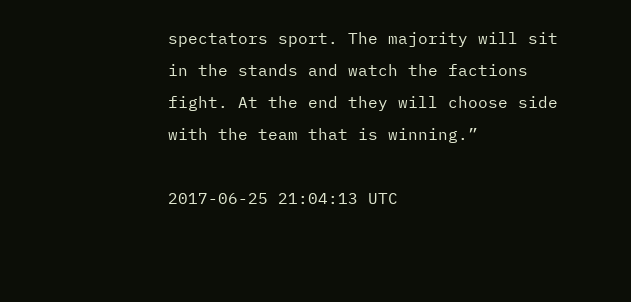spectators sport. The majority will sit in the stands and watch the factions fight. At the end they will choose side with the team that is winning.”

2017-06-25 21:04:13 UTC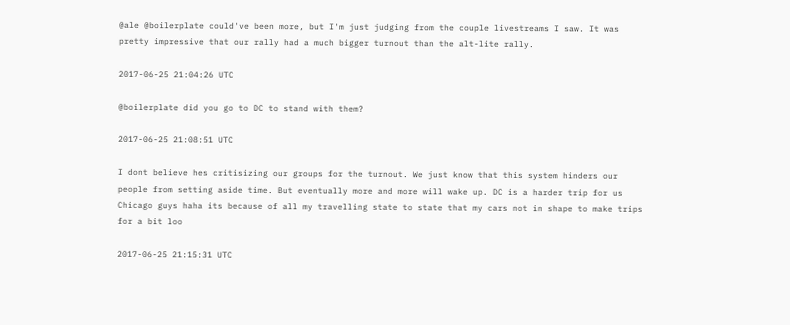@ale @boilerplate could've been more, but I'm just judging from the couple livestreams I saw. It was pretty impressive that our rally had a much bigger turnout than the alt-lite rally.

2017-06-25 21:04:26 UTC

@boilerplate did you go to DC to stand with them?

2017-06-25 21:08:51 UTC

I dont believe hes critisizing our groups for the turnout. We just know that this system hinders our people from setting aside time. But eventually more and more will wake up. DC is a harder trip for us Chicago guys haha its because of all my travelling state to state that my cars not in shape to make trips for a bit loo

2017-06-25 21:15:31 UTC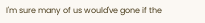I'm sure many of us would've gone if the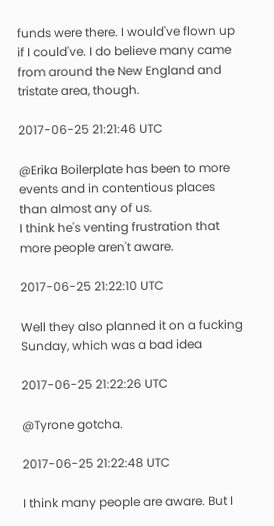funds were there. I would've flown up if I could've. I do believe many came from around the New England and tristate area, though.

2017-06-25 21:21:46 UTC

@Erika Boilerplate has been to more events and in contentious places than almost any of us.
I think he's venting frustration that more people aren't aware.

2017-06-25 21:22:10 UTC

Well they also planned it on a fucking Sunday, which was a bad idea

2017-06-25 21:22:26 UTC

@Tyrone gotcha.

2017-06-25 21:22:48 UTC

I think many people are aware. But I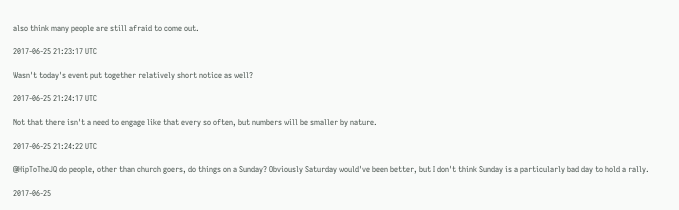also think many people are still afraid to come out.

2017-06-25 21:23:17 UTC

Wasn't today's event put together relatively short notice as well?

2017-06-25 21:24:17 UTC

Not that there isn't a need to engage like that every so often, but numbers will be smaller by nature.

2017-06-25 21:24:22 UTC

@HipToTheJQ do people, other than church goers, do things on a Sunday? Obviously Saturday would've been better, but I don't think Sunday is a particularly bad day to hold a rally.

2017-06-25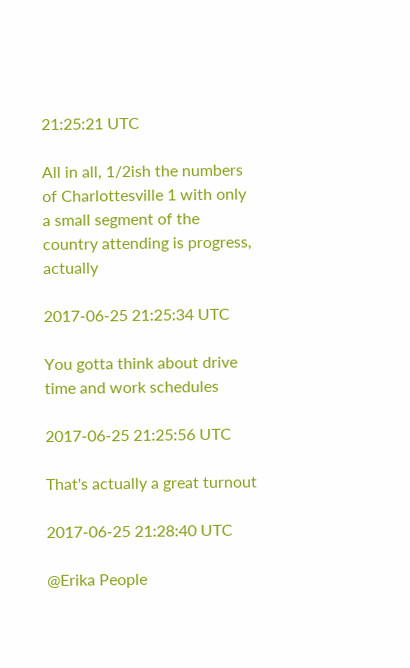21:25:21 UTC

All in all, 1/2ish the numbers of Charlottesville 1 with only a small segment of the country attending is progress, actually

2017-06-25 21:25:34 UTC

You gotta think about drive time and work schedules

2017-06-25 21:25:56 UTC

That's actually a great turnout

2017-06-25 21:28:40 UTC

@Erika People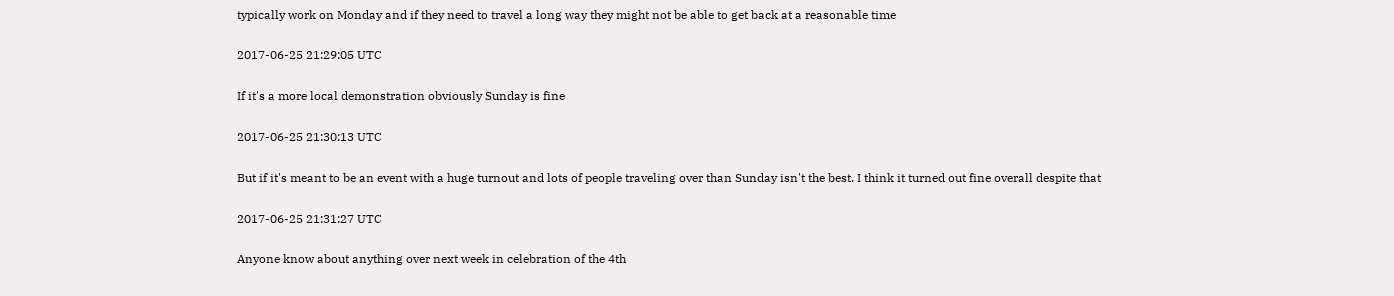typically work on Monday and if they need to travel a long way they might not be able to get back at a reasonable time

2017-06-25 21:29:05 UTC

If it's a more local demonstration obviously Sunday is fine

2017-06-25 21:30:13 UTC

But if it's meant to be an event with a huge turnout and lots of people traveling over than Sunday isn't the best. I think it turned out fine overall despite that

2017-06-25 21:31:27 UTC

Anyone know about anything over next week in celebration of the 4th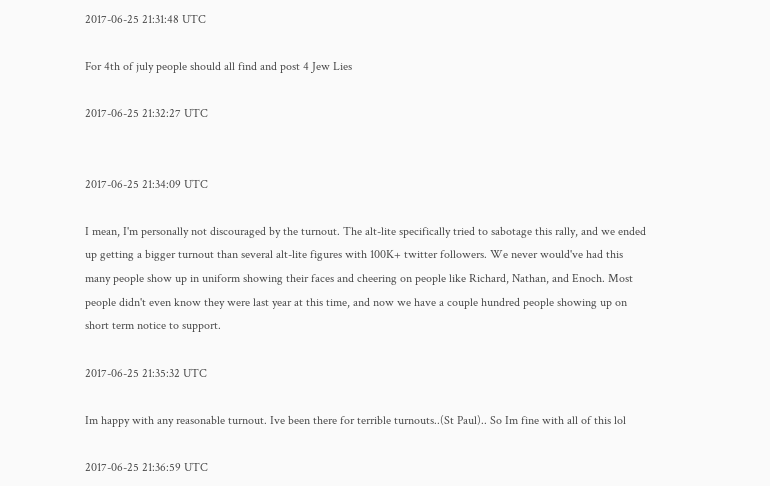2017-06-25 21:31:48 UTC

For 4th of july people should all find and post 4 Jew Lies

2017-06-25 21:32:27 UTC


2017-06-25 21:34:09 UTC

I mean, I'm personally not discouraged by the turnout. The alt-lite specifically tried to sabotage this rally, and we ended up getting a bigger turnout than several alt-lite figures with 100K+ twitter followers. We never would've had this many people show up in uniform showing their faces and cheering on people like Richard, Nathan, and Enoch. Most people didn't even know they were last year at this time, and now we have a couple hundred people showing up on short term notice to support.

2017-06-25 21:35:32 UTC

Im happy with any reasonable turnout. Ive been there for terrible turnouts..(St Paul).. So Im fine with all of this lol

2017-06-25 21:36:59 UTC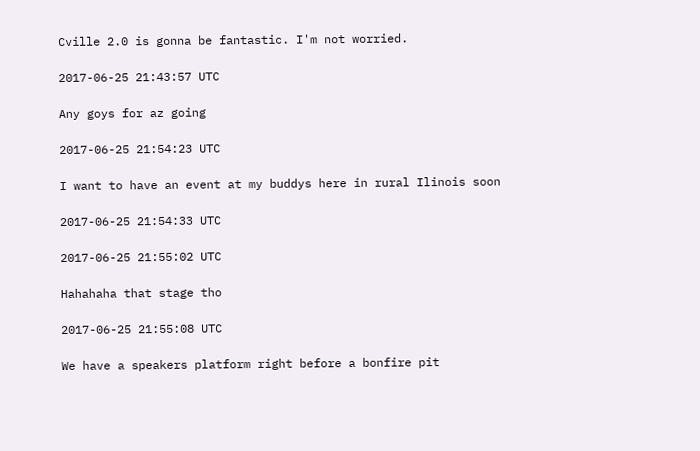Cville 2.0 is gonna be fantastic. I'm not worried.

2017-06-25 21:43:57 UTC

Any goys for az going

2017-06-25 21:54:23 UTC

I want to have an event at my buddys here in rural Ilinois soon

2017-06-25 21:54:33 UTC

2017-06-25 21:55:02 UTC

Hahahaha that stage tho

2017-06-25 21:55:08 UTC

We have a speakers platform right before a bonfire pit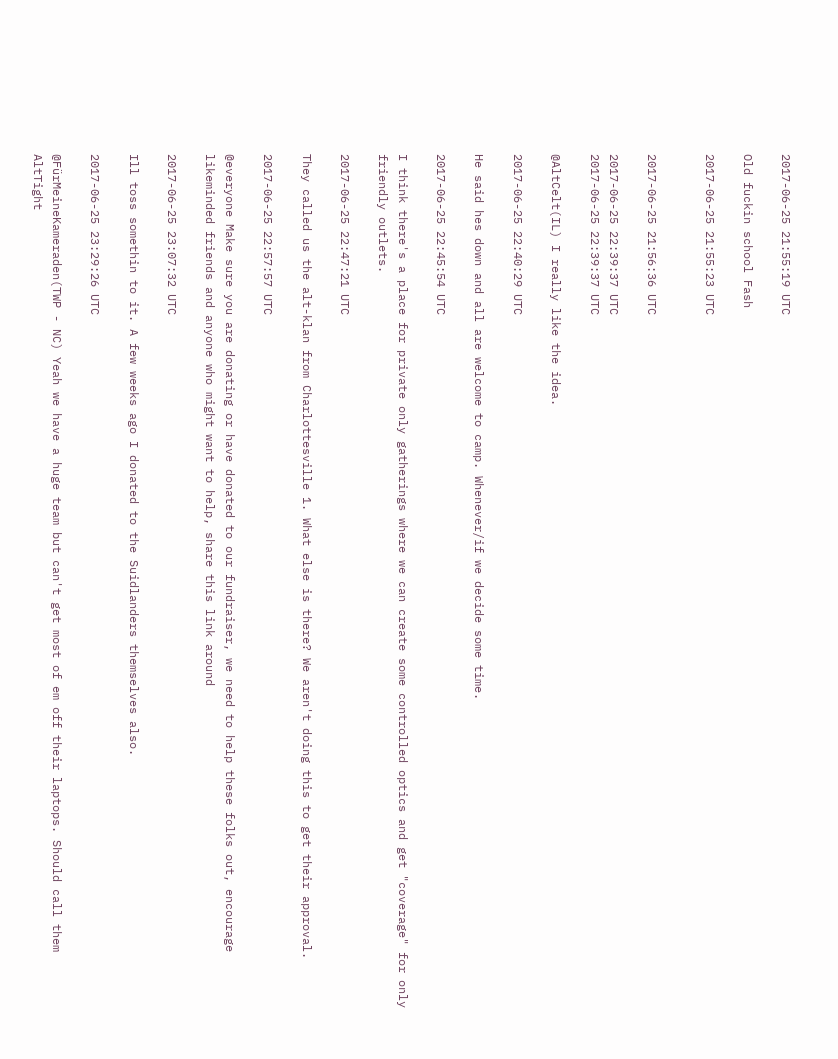2017-06-25 21:55:19 UTC

Old fuckin school Fash

2017-06-25 21:55:23 UTC


2017-06-25 21:56:36 UTC

2017-06-25 22:39:37 UTC
2017-06-25 22:39:37 UTC

@AltCelt(IL) I really like the idea.

2017-06-25 22:40:29 UTC

He said hes down and all are welcome to camp. Whenever/if we decide some time.

2017-06-25 22:45:54 UTC

I think there's a place for private only gatherings where we can create some controlled optics and get "coverage" for only friendly outlets.

2017-06-25 22:47:21 UTC

They called us the alt-klan from Charlottesville 1. What else is there? We aren't doing this to get their approval.

2017-06-25 22:57:57 UTC

@everyone Make sure you are donating or have donated to our fundraiser, we need to help these folks out, encourage likeminded friends and anyone who might want to help, share this link around

2017-06-25 23:07:32 UTC

Ill toss somethin to it. A few weeks ago I donated to the Suidlanders themselves also.

2017-06-25 23:29:26 UTC

@FürMeineKameraden(TWP - NC) Yeah we have a huge team but can't get most of em off their laptops. Should call them AltTight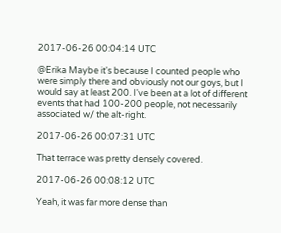2017-06-26 00:04:14 UTC

@Erika Maybe it's because I counted people who were simply there and obviously not our goys, but I would say at least 200. I've been at a lot of different events that had 100-200 people, not necessarily associated w/ the alt-right.

2017-06-26 00:07:31 UTC

That terrace was pretty densely covered.

2017-06-26 00:08:12 UTC

Yeah, it was far more dense than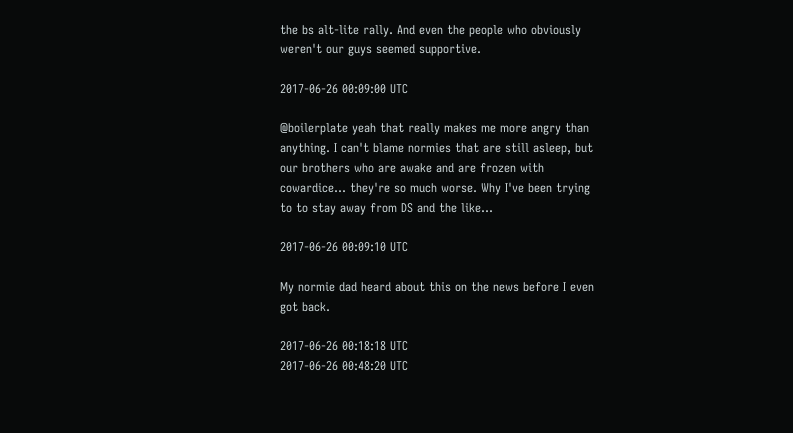the bs alt-lite rally. And even the people who obviously weren't our guys seemed supportive.

2017-06-26 00:09:00 UTC

@boilerplate yeah that really makes me more angry than anything. I can't blame normies that are still asleep, but our brothers who are awake and are frozen with cowardice... they're so much worse. Why I've been trying to to stay away from DS and the like...

2017-06-26 00:09:10 UTC

My normie dad heard about this on the news before I even got back.

2017-06-26 00:18:18 UTC
2017-06-26 00:48:20 UTC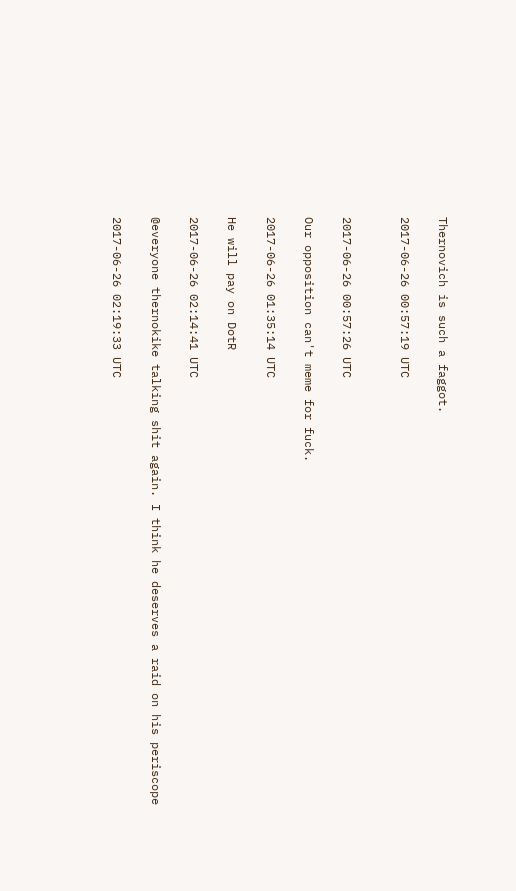Thernovich is such a faggot.

2017-06-26 00:57:19 UTC


2017-06-26 00:57:26 UTC

Our opposition can't meme for fuck.

2017-06-26 01:35:14 UTC

He will pay on DotR

2017-06-26 02:14:41 UTC

@everyone thernokike talking shit again. I think he deserves a raid on his periscope

2017-06-26 02:19:33 UTC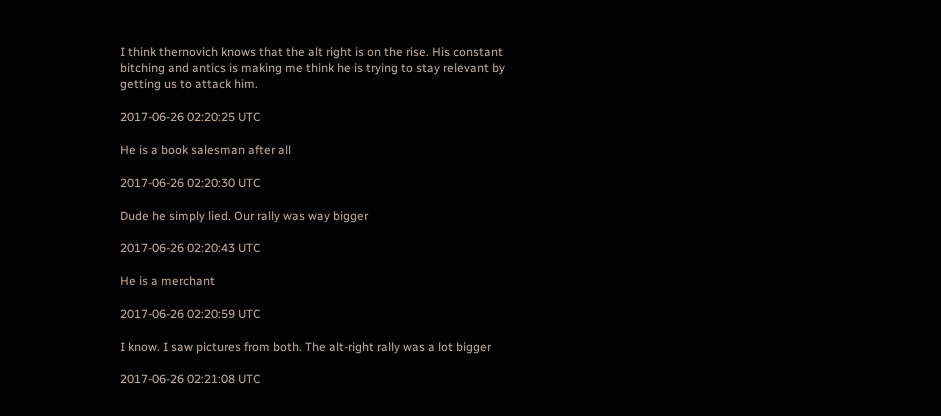I think thernovich knows that the alt right is on the rise. His constant bitching and antics is making me think he is trying to stay relevant by getting us to attack him.

2017-06-26 02:20:25 UTC

He is a book salesman after all

2017-06-26 02:20:30 UTC

Dude he simply lied. Our rally was way bigger

2017-06-26 02:20:43 UTC

He is a merchant

2017-06-26 02:20:59 UTC

I know. I saw pictures from both. The alt-right rally was a lot bigger

2017-06-26 02:21:08 UTC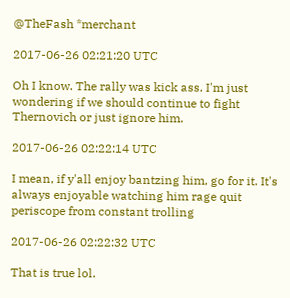@TheFash *merchant

2017-06-26 02:21:20 UTC

Oh I know. The rally was kick ass. I'm just wondering if we should continue to fight Thernovich or just ignore him.

2017-06-26 02:22:14 UTC

I mean, if y'all enjoy bantzing him, go for it. It's always enjoyable watching him rage quit periscope from constant trolling

2017-06-26 02:22:32 UTC

That is true lol.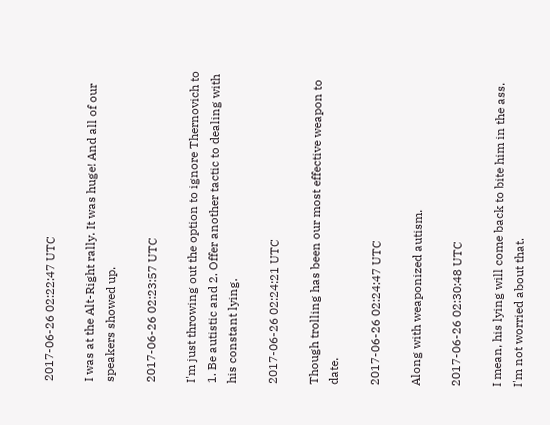2017-06-26 02:22:47 UTC

I was at the Alt-Right rally. It was huge! And all of our speakers showed up.

2017-06-26 02:23:57 UTC

I'm just throwing out the option to ignore Thernovich to 1. Be autistic and 2. Offer another tactic to dealing with his constant lying.

2017-06-26 02:24:21 UTC

Though trolling has been our most effective weapon to date.

2017-06-26 02:24:47 UTC

Along with weaponized autism.

2017-06-26 02:30:48 UTC

I mean, his lying will come back to bite him in the ass. I'm not worried about that.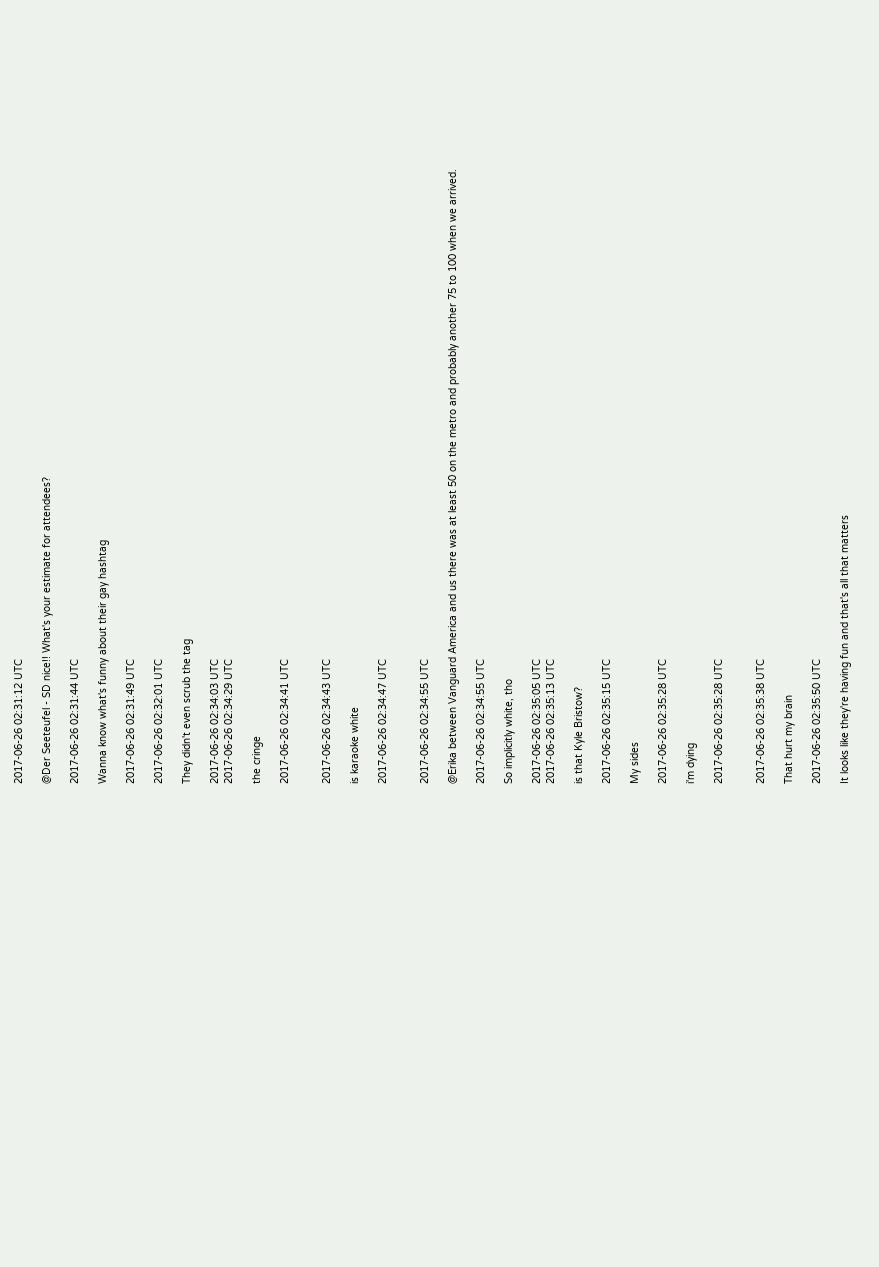2017-06-26 02:31:12 UTC

@Der Seeteufel - SD nice!! What's your estimate for attendees?

2017-06-26 02:31:44 UTC

Wanna know what's funny about their gay hashtag

2017-06-26 02:31:49 UTC

2017-06-26 02:32:01 UTC

They didn't even scrub the tag

2017-06-26 02:34:03 UTC
2017-06-26 02:34:29 UTC

the cringe

2017-06-26 02:34:41 UTC


2017-06-26 02:34:43 UTC

is karaoke white

2017-06-26 02:34:47 UTC


2017-06-26 02:34:55 UTC

@Erika between Vanguard America and us there was at least 50 on the metro and probably another 75 to 100 when we arrived.

2017-06-26 02:34:55 UTC

So implicitly white, tho

2017-06-26 02:35:05 UTC
2017-06-26 02:35:13 UTC

is that Kyle Bristow?

2017-06-26 02:35:15 UTC

My sides

2017-06-26 02:35:28 UTC

i'm dying

2017-06-26 02:35:28 UTC


2017-06-26 02:35:38 UTC

That hurt my brain

2017-06-26 02:35:50 UTC

It looks like they're having fun and that's all that matters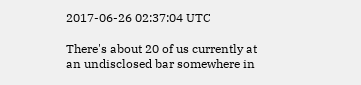2017-06-26 02:37:04 UTC

There's about 20 of us currently at an undisclosed bar somewhere in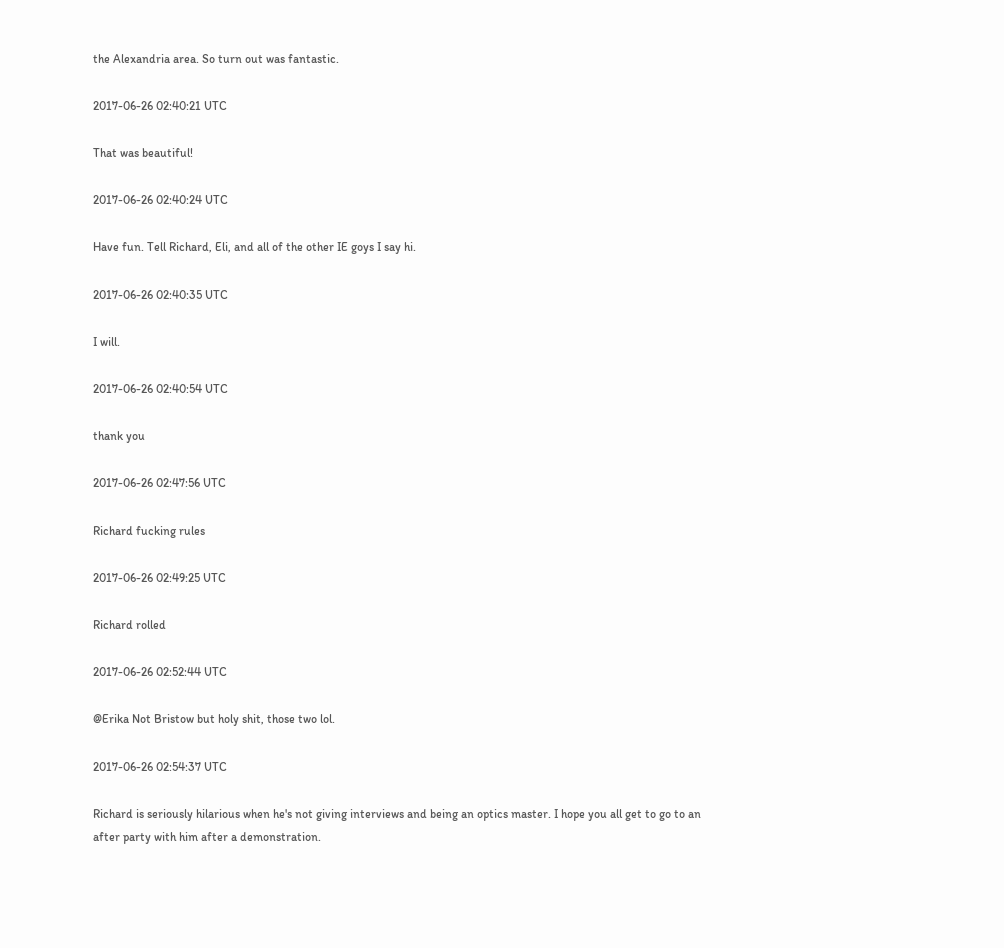the Alexandria area. So turn out was fantastic.

2017-06-26 02:40:21 UTC

That was beautiful!

2017-06-26 02:40:24 UTC

Have fun. Tell Richard, Eli, and all of the other IE goys I say hi.

2017-06-26 02:40:35 UTC

I will.

2017-06-26 02:40:54 UTC

thank you

2017-06-26 02:47:56 UTC

Richard fucking rules

2017-06-26 02:49:25 UTC

Richard rolled

2017-06-26 02:52:44 UTC

@Erika Not Bristow but holy shit, those two lol.

2017-06-26 02:54:37 UTC

Richard is seriously hilarious when he's not giving interviews and being an optics master. I hope you all get to go to an after party with him after a demonstration.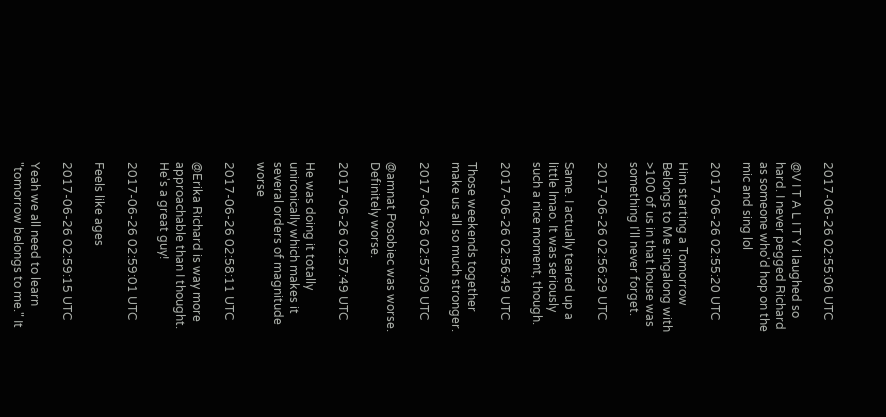2017-06-26 02:55:06 UTC

@V I T A L I T Y i laughed so hard. I never pegged Richard as someone who'd hop on the mic and sing lol

2017-06-26 02:55:20 UTC

Him starting a Tomorrow Belongs to Me singalong with >100 of us in that house was something I'll never forget.

2017-06-26 02:56:29 UTC

Same. I actually teared up a little lmao. It was seriously such a nice moment, though.

2017-06-26 02:56:49 UTC

Those weekends together make us all so much stronger.

2017-06-26 02:57:09 UTC

@amnat Posobiec was worse. Definitely worse.

2017-06-26 02:57:49 UTC

He was doing it totally unironically which makes it several orders of magnitude worse

2017-06-26 02:58:11 UTC

@Erika Richard is way more approachable than I thought. He's a great guy!

2017-06-26 02:59:01 UTC

Feels like ages

2017-06-26 02:59:15 UTC

Yeah we all need to learn "tomorrow belongs to me." It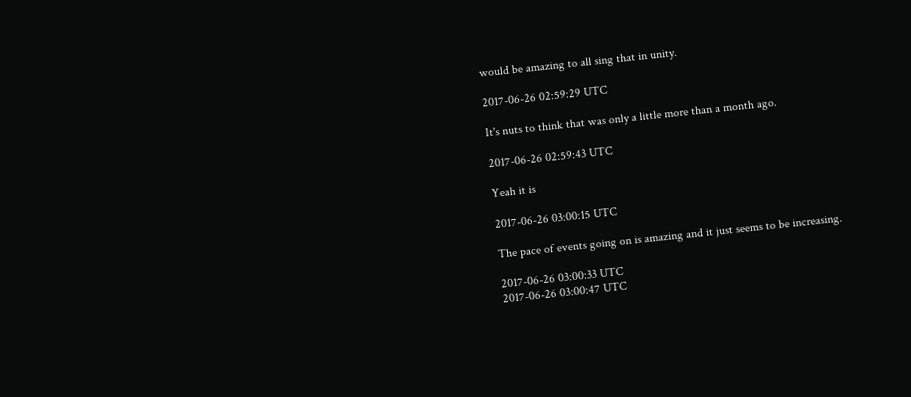would be amazing to all sing that in unity.

2017-06-26 02:59:29 UTC

It's nuts to think that was only a little more than a month ago.

2017-06-26 02:59:43 UTC

Yeah it is

2017-06-26 03:00:15 UTC

The pace of events going on is amazing and it just seems to be increasing.

2017-06-26 03:00:33 UTC
2017-06-26 03:00:47 UTC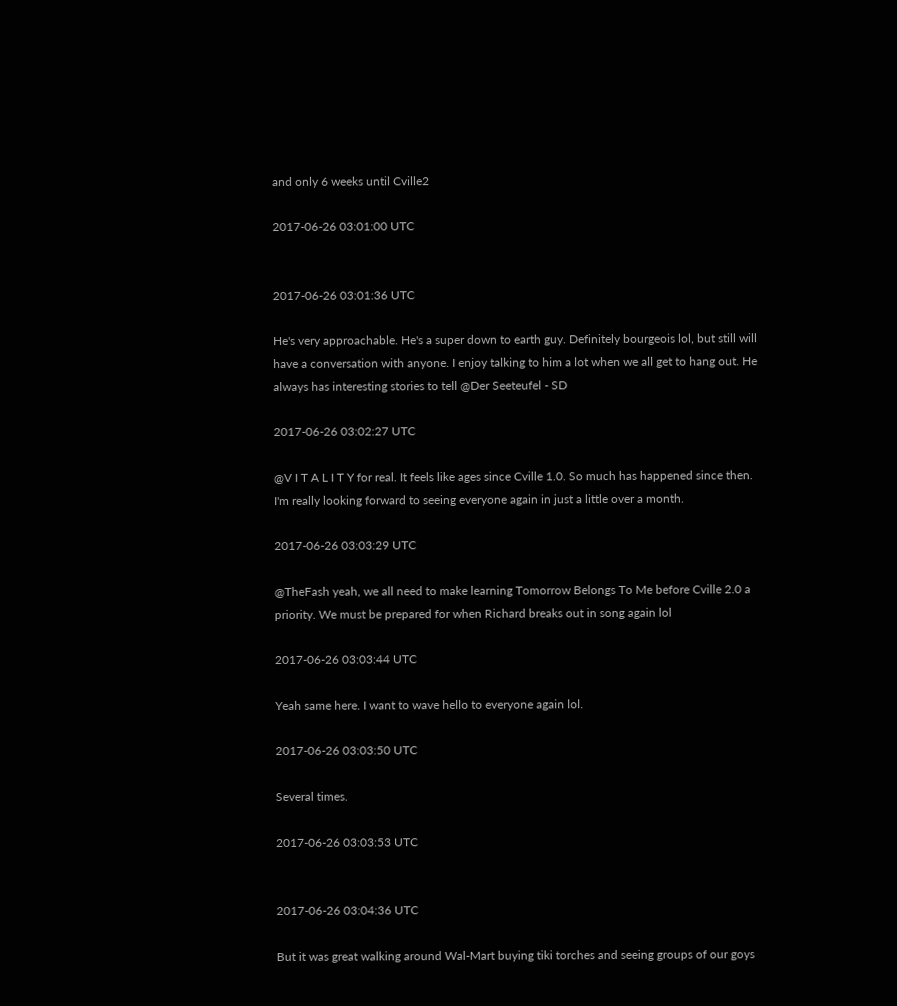and only 6 weeks until Cville2

2017-06-26 03:01:00 UTC


2017-06-26 03:01:36 UTC

He's very approachable. He's a super down to earth guy. Definitely bourgeois lol, but still will have a conversation with anyone. I enjoy talking to him a lot when we all get to hang out. He always has interesting stories to tell @Der Seeteufel - SD

2017-06-26 03:02:27 UTC

@V I T A L I T Y for real. It feels like ages since Cville 1.0. So much has happened since then. I'm really looking forward to seeing everyone again in just a little over a month.

2017-06-26 03:03:29 UTC

@TheFash yeah, we all need to make learning Tomorrow Belongs To Me before Cville 2.0 a priority. We must be prepared for when Richard breaks out in song again lol

2017-06-26 03:03:44 UTC

Yeah same here. I want to wave hello to everyone again lol.

2017-06-26 03:03:50 UTC

Several times.

2017-06-26 03:03:53 UTC


2017-06-26 03:04:36 UTC

But it was great walking around Wal-Mart buying tiki torches and seeing groups of our goys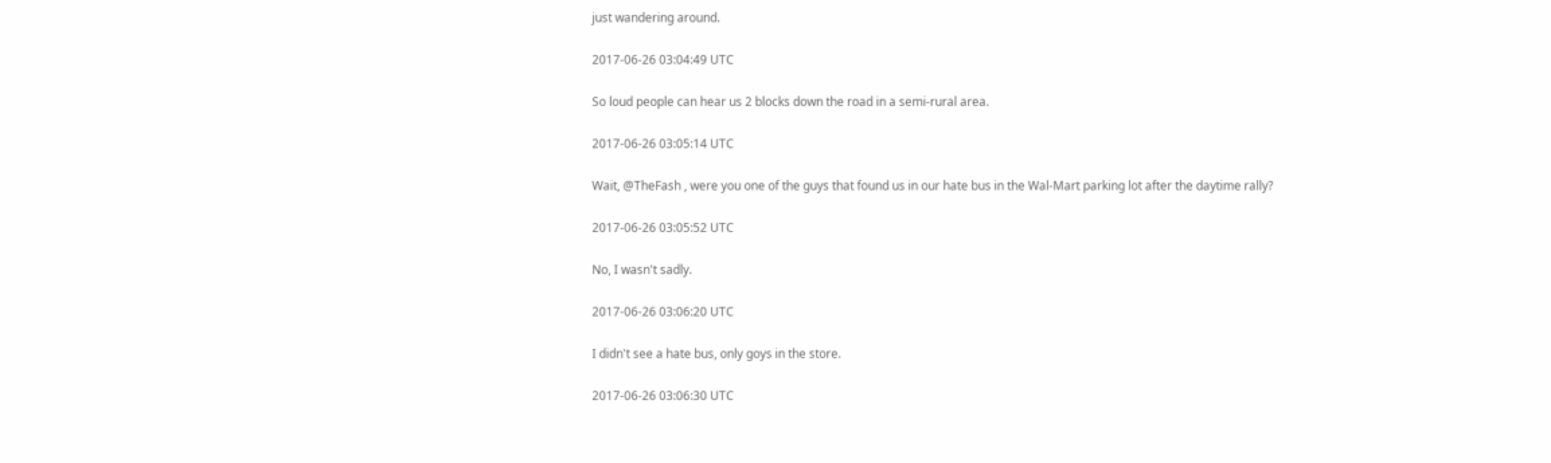just wandering around.

2017-06-26 03:04:49 UTC

So loud people can hear us 2 blocks down the road in a semi-rural area.

2017-06-26 03:05:14 UTC

Wait, @TheFash , were you one of the guys that found us in our hate bus in the Wal-Mart parking lot after the daytime rally?

2017-06-26 03:05:52 UTC

No, I wasn't sadly.

2017-06-26 03:06:20 UTC

I didn't see a hate bus, only goys in the store.

2017-06-26 03:06:30 UTC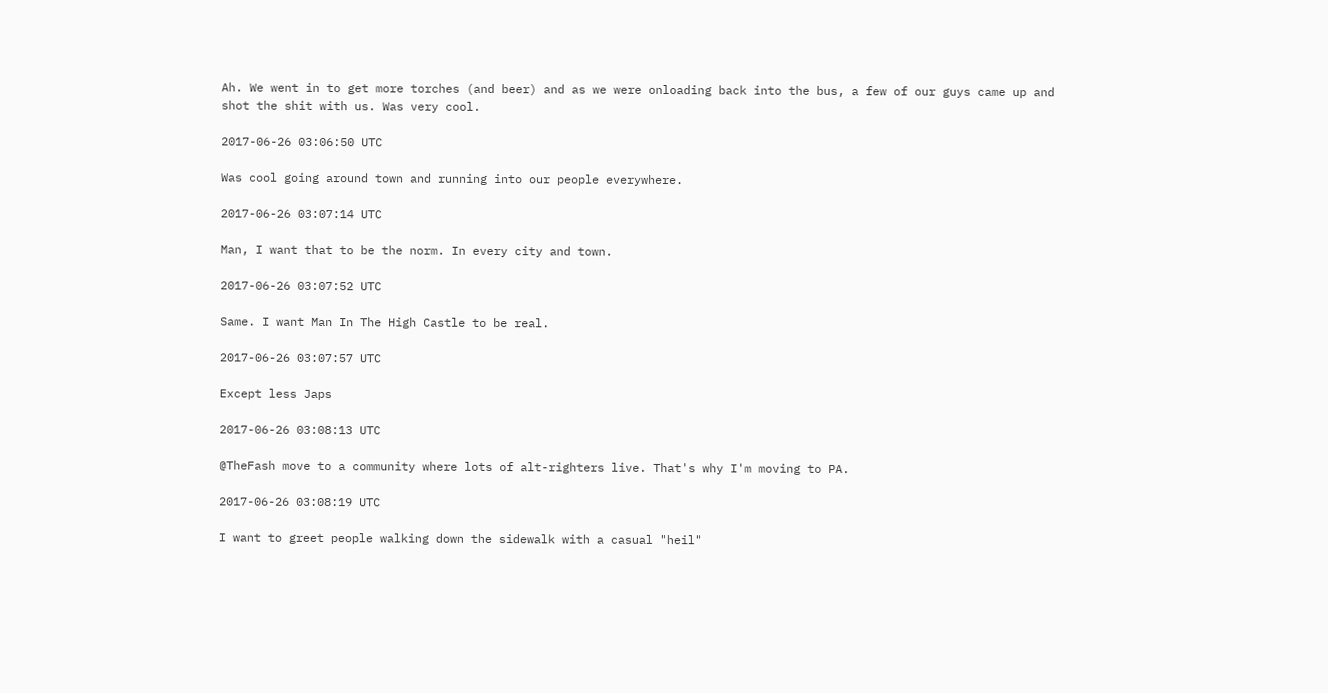Ah. We went in to get more torches (and beer) and as we were onloading back into the bus, a few of our guys came up and shot the shit with us. Was very cool.

2017-06-26 03:06:50 UTC

Was cool going around town and running into our people everywhere.

2017-06-26 03:07:14 UTC

Man, I want that to be the norm. In every city and town.

2017-06-26 03:07:52 UTC

Same. I want Man In The High Castle to be real.

2017-06-26 03:07:57 UTC

Except less Japs

2017-06-26 03:08:13 UTC

@TheFash move to a community where lots of alt-righters live. That's why I'm moving to PA.

2017-06-26 03:08:19 UTC

I want to greet people walking down the sidewalk with a casual "heil"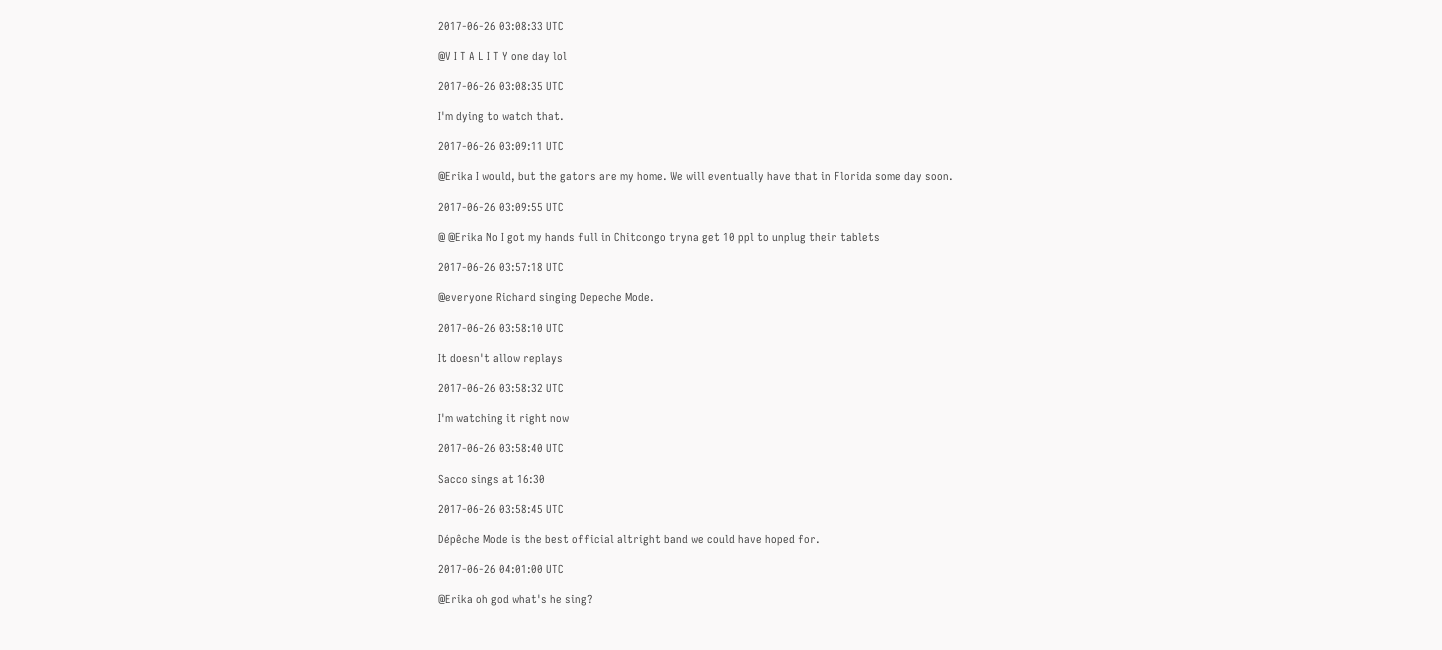2017-06-26 03:08:33 UTC

@V I T A L I T Y one day lol

2017-06-26 03:08:35 UTC

I'm dying to watch that.

2017-06-26 03:09:11 UTC

@Erika I would, but the gators are my home. We will eventually have that in Florida some day soon.

2017-06-26 03:09:55 UTC

@ @Erika No I got my hands full in Chitcongo tryna get 10 ppl to unplug their tablets

2017-06-26 03:57:18 UTC

@everyone Richard singing Depeche Mode.

2017-06-26 03:58:10 UTC

It doesn't allow replays

2017-06-26 03:58:32 UTC

I'm watching it right now

2017-06-26 03:58:40 UTC

Sacco sings at 16:30

2017-06-26 03:58:45 UTC

Dépêche Mode is the best official altright band we could have hoped for.

2017-06-26 04:01:00 UTC

@Erika oh god what's he sing?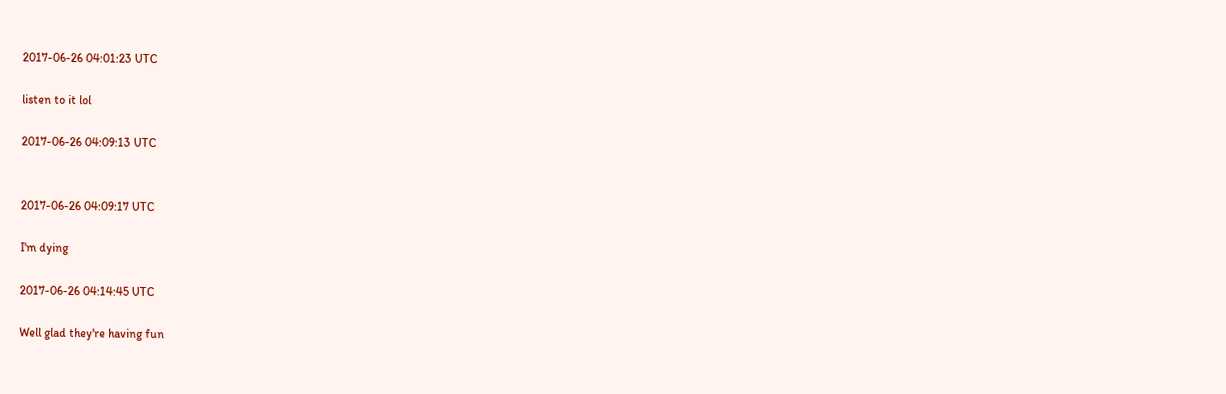2017-06-26 04:01:23 UTC

listen to it lol

2017-06-26 04:09:13 UTC


2017-06-26 04:09:17 UTC

I'm dying

2017-06-26 04:14:45 UTC

Well glad they're having fun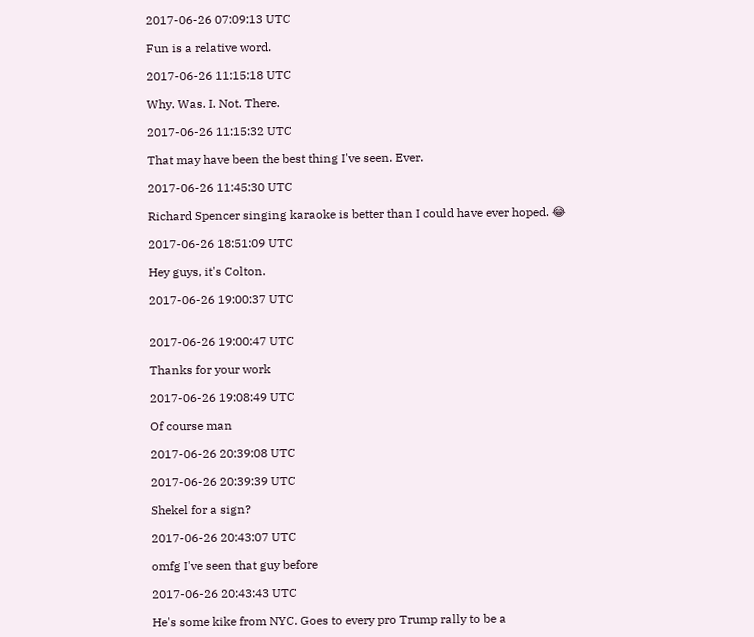2017-06-26 07:09:13 UTC

Fun is a relative word.

2017-06-26 11:15:18 UTC

Why. Was. I. Not. There.

2017-06-26 11:15:32 UTC

That may have been the best thing I've seen. Ever.

2017-06-26 11:45:30 UTC

Richard Spencer singing karaoke is better than I could have ever hoped. 😂

2017-06-26 18:51:09 UTC

Hey guys, it's Colton.

2017-06-26 19:00:37 UTC


2017-06-26 19:00:47 UTC

Thanks for your work

2017-06-26 19:08:49 UTC

Of course man

2017-06-26 20:39:08 UTC

2017-06-26 20:39:39 UTC

Shekel for a sign?

2017-06-26 20:43:07 UTC

omfg I've seen that guy before

2017-06-26 20:43:43 UTC

He's some kike from NYC. Goes to every pro Trump rally to be a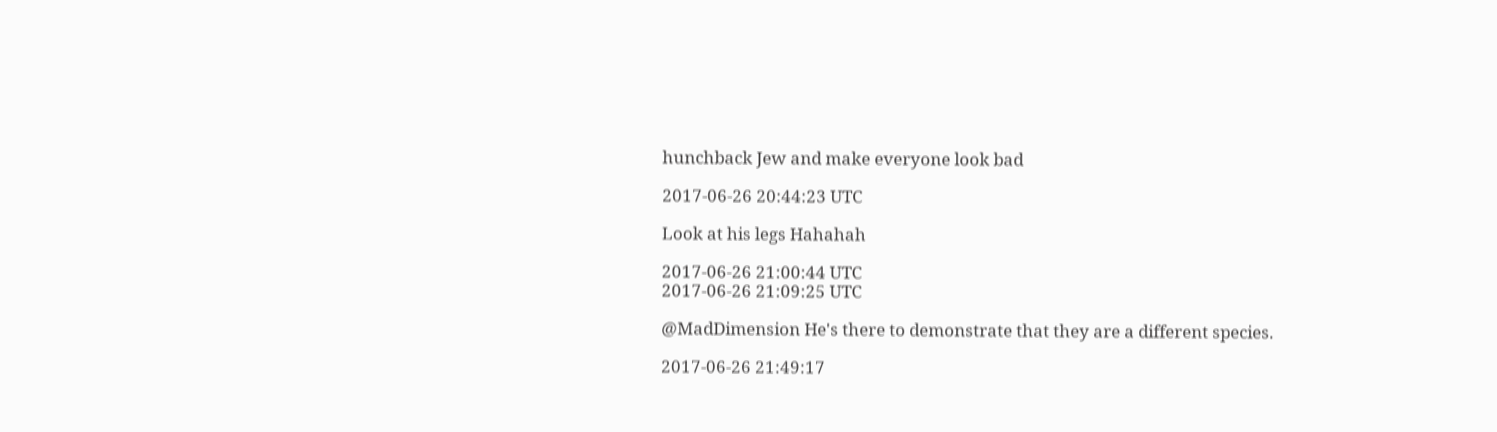hunchback Jew and make everyone look bad

2017-06-26 20:44:23 UTC

Look at his legs Hahahah

2017-06-26 21:00:44 UTC
2017-06-26 21:09:25 UTC

@MadDimension He's there to demonstrate that they are a different species.

2017-06-26 21:49:17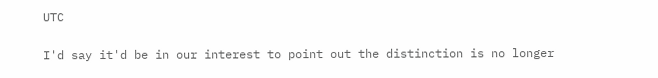UTC

I'd say it'd be in our interest to point out the distinction is no longer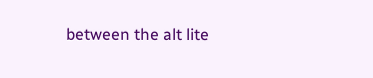between the alt lite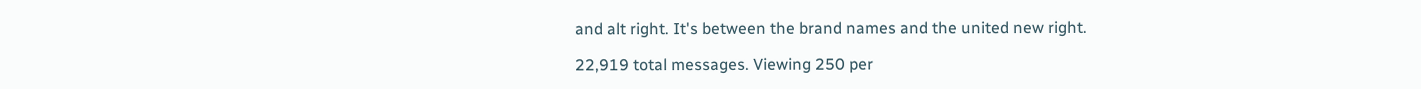and alt right. It's between the brand names and the united new right.

22,919 total messages. Viewing 250 per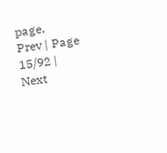page.
Prev | Page 15/92 | Next